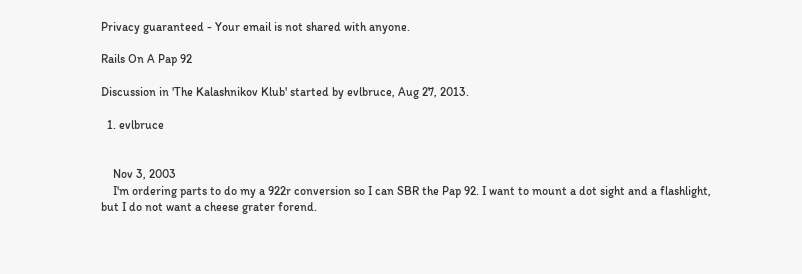Privacy guaranteed - Your email is not shared with anyone.

Rails On A Pap 92

Discussion in 'The Kalashnikov Klub' started by evlbruce, Aug 27, 2013.

  1. evlbruce


    Nov 3, 2003
    I'm ordering parts to do my a 922r conversion so I can SBR the Pap 92. I want to mount a dot sight and a flashlight, but I do not want a cheese grater forend.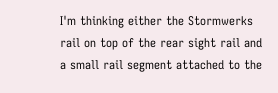I'm thinking either the Stormwerks rail on top of the rear sight rail and a small rail segment attached to the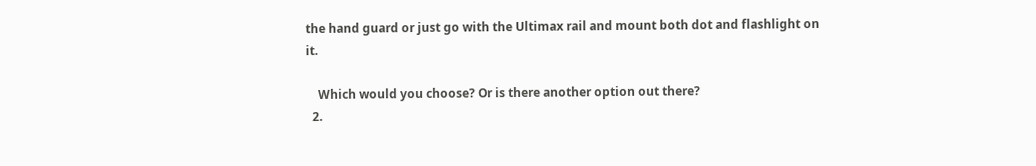the hand guard or just go with the Ultimax rail and mount both dot and flashlight on it.

    Which would you choose? Or is there another option out there?
  2.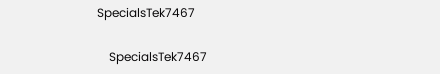SpecialsTek7467

    SpecialsTek7467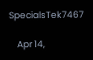SpecialsTek7467

    Apr 14,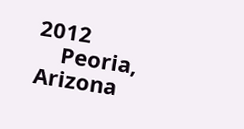2012
    Peoria, Arizona